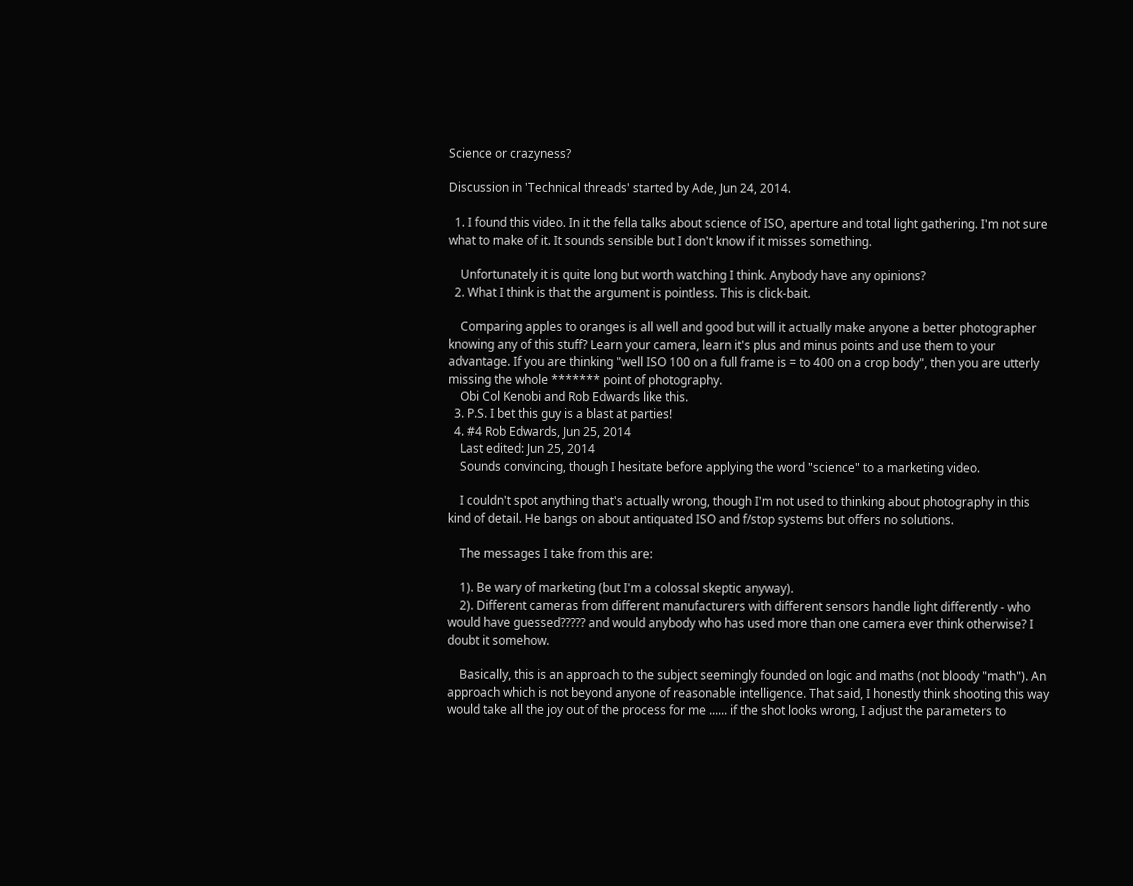Science or crazyness?

Discussion in 'Technical threads' started by Ade, Jun 24, 2014.

  1. I found this video. In it the fella talks about science of ISO, aperture and total light gathering. I'm not sure what to make of it. It sounds sensible but I don't know if it misses something.

    Unfortunately it is quite long but worth watching I think. Anybody have any opinions?
  2. What I think is that the argument is pointless. This is click-bait.

    Comparing apples to oranges is all well and good but will it actually make anyone a better photographer knowing any of this stuff? Learn your camera, learn it's plus and minus points and use them to your advantage. If you are thinking "well ISO 100 on a full frame is = to 400 on a crop body", then you are utterly missing the whole ******* point of photography.
    Obi Col Kenobi and Rob Edwards like this.
  3. P.S. I bet this guy is a blast at parties!
  4. #4 Rob Edwards, Jun 25, 2014
    Last edited: Jun 25, 2014
    Sounds convincing, though I hesitate before applying the word "science" to a marketing video.

    I couldn't spot anything that's actually wrong, though I'm not used to thinking about photography in this kind of detail. He bangs on about antiquated ISO and f/stop systems but offers no solutions.

    The messages I take from this are:

    1). Be wary of marketing (but I'm a colossal skeptic anyway).
    2). Different cameras from different manufacturers with different sensors handle light differently - who would have guessed????? and would anybody who has used more than one camera ever think otherwise? I doubt it somehow.

    Basically, this is an approach to the subject seemingly founded on logic and maths (not bloody "math"). An approach which is not beyond anyone of reasonable intelligence. That said, I honestly think shooting this way would take all the joy out of the process for me ...... if the shot looks wrong, I adjust the parameters to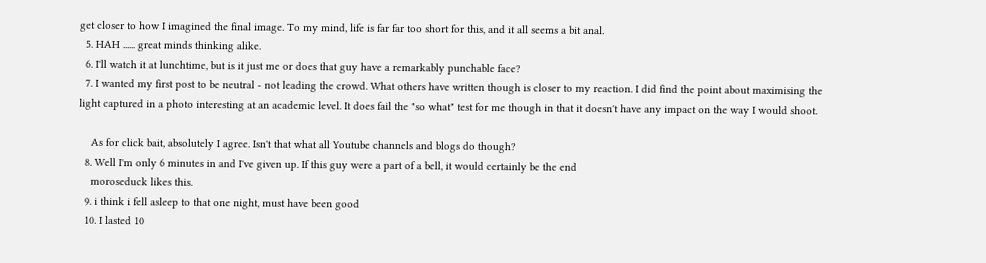get closer to how I imagined the final image. To my mind, life is far far too short for this, and it all seems a bit anal.
  5. HAH ...... great minds thinking alike.
  6. I'll watch it at lunchtime, but is it just me or does that guy have a remarkably punchable face?
  7. I wanted my first post to be neutral - not leading the crowd. What others have written though is closer to my reaction. I did find the point about maximising the light captured in a photo interesting at an academic level. It does fail the "so what" test for me though in that it doesn't have any impact on the way I would shoot.

    As for click bait, absolutely I agree. Isn't that what all Youtube channels and blogs do though?
  8. Well I'm only 6 minutes in and I've given up. If this guy were a part of a bell, it would certainly be the end
    moroseduck likes this.
  9. i think i fell asleep to that one night, must have been good
  10. I lasted 10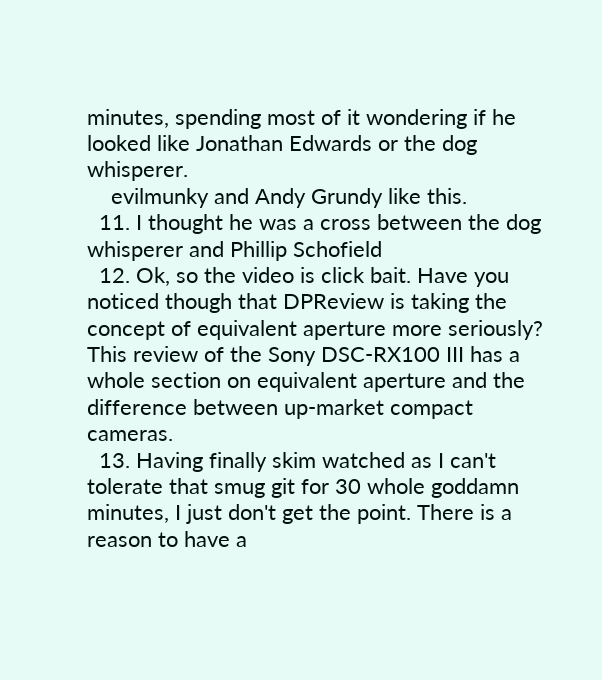minutes, spending most of it wondering if he looked like Jonathan Edwards or the dog whisperer.
    evilmunky and Andy Grundy like this.
  11. I thought he was a cross between the dog whisperer and Phillip Schofield
  12. Ok, so the video is click bait. Have you noticed though that DPReview is taking the concept of equivalent aperture more seriously? This review of the Sony DSC-RX100 III has a whole section on equivalent aperture and the difference between up-market compact cameras.
  13. Having finally skim watched as I can't tolerate that smug git for 30 whole goddamn minutes, I just don't get the point. There is a reason to have a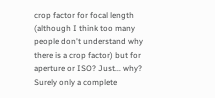crop factor for focal length (although I think too many people don't understand why there is a crop factor) but for aperture or ISO? Just... why? Surely only a complete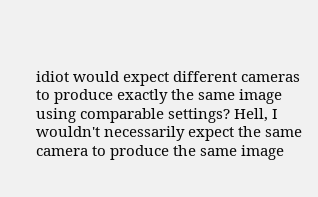idiot would expect different cameras to produce exactly the same image using comparable settings? Hell, I wouldn't necessarily expect the same camera to produce the same image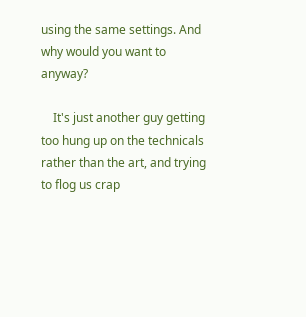using the same settings. And why would you want to anyway?

    It's just another guy getting too hung up on the technicals rather than the art, and trying to flog us crap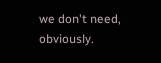we don't need, obviously.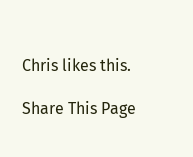Chris likes this.

Share This Page